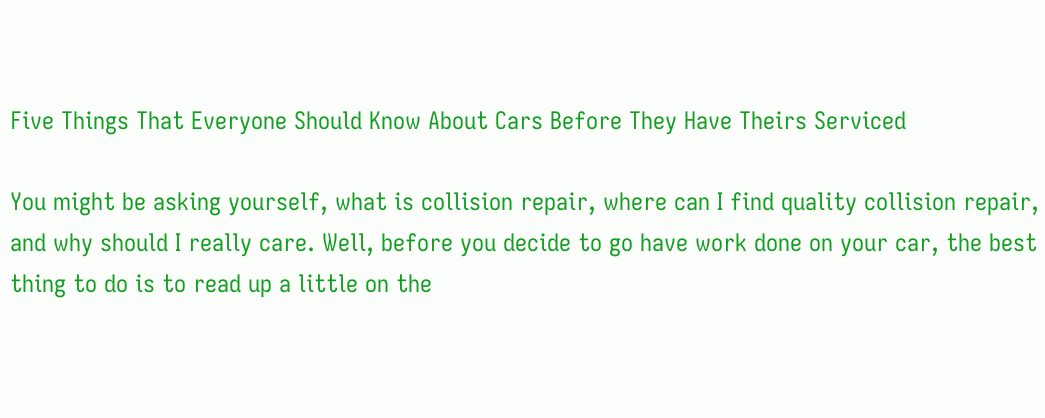Five Things That Everyone Should Know About Cars Before They Have Theirs Serviced

You might be asking yourself, what is collision repair, where can I find quality collision repair, and why should I really care. Well, before you decide to go have work done on your car, the best thing to do is to read up a little on the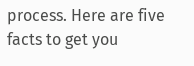process. Here are five facts to get you